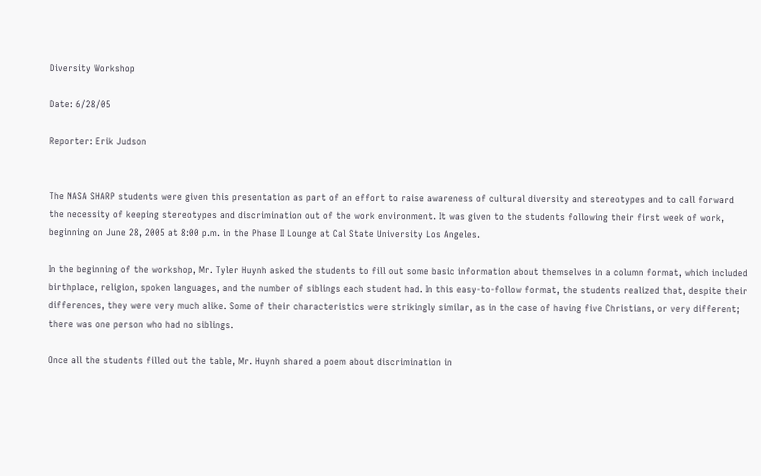Diversity Workshop

Date: 6/28/05

Reporter: Erik Judson


The NASA SHARP students were given this presentation as part of an effort to raise awareness of cultural diversity and stereotypes and to call forward the necessity of keeping stereotypes and discrimination out of the work environment. It was given to the students following their first week of work, beginning on June 28, 2005 at 8:00 p.m. in the Phase II Lounge at Cal State University Los Angeles.

In the beginning of the workshop, Mr. Tyler Huynh asked the students to fill out some basic information about themselves in a column format, which included birthplace, religion, spoken languages, and the number of siblings each student had. In this easy-to-follow format, the students realized that, despite their differences, they were very much alike. Some of their characteristics were strikingly similar, as in the case of having five Christians, or very different; there was one person who had no siblings.

Once all the students filled out the table, Mr. Huynh shared a poem about discrimination in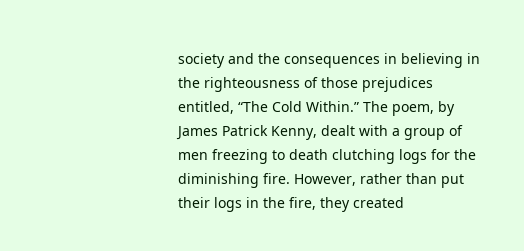society and the consequences in believing in the righteousness of those prejudices entitled, “The Cold Within.” The poem, by James Patrick Kenny, dealt with a group of men freezing to death clutching logs for the diminishing fire. However, rather than put their logs in the fire, they created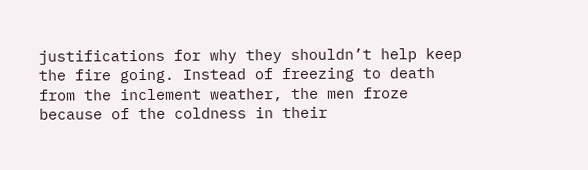justifications for why they shouldn’t help keep the fire going. Instead of freezing to death from the inclement weather, the men froze because of the coldness in their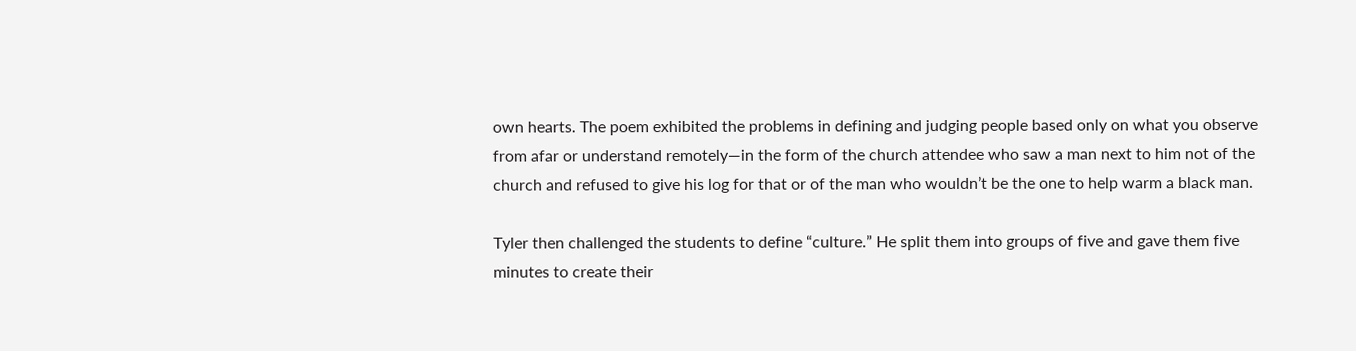own hearts. The poem exhibited the problems in defining and judging people based only on what you observe from afar or understand remotely—in the form of the church attendee who saw a man next to him not of the church and refused to give his log for that or of the man who wouldn’t be the one to help warm a black man.

Tyler then challenged the students to define “culture.” He split them into groups of five and gave them five minutes to create their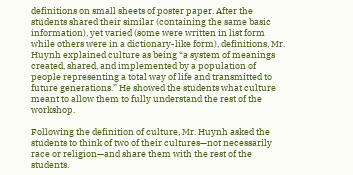definitions on small sheets of poster paper. After the students shared their similar (containing the same basic information), yet varied (some were written in list form while others were in a dictionary-like form), definitions, Mr. Huynh explained culture as being “a system of meanings created, shared, and implemented by a population of people representing a total way of life and transmitted to future generations.” He showed the students what culture meant to allow them to fully understand the rest of the workshop.

Following the definition of culture, Mr. Huynh asked the students to think of two of their cultures—not necessarily race or religion—and share them with the rest of the students.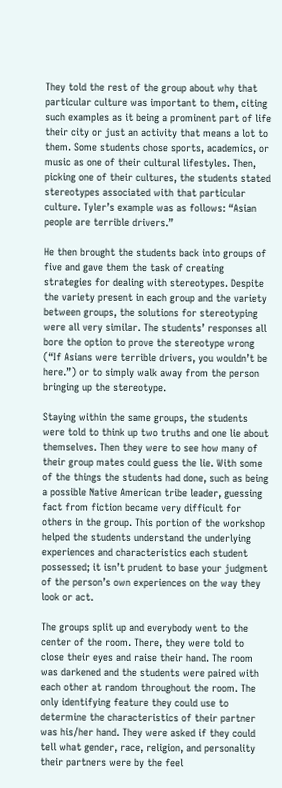They told the rest of the group about why that particular culture was important to them, citing such examples as it being a prominent part of life their city or just an activity that means a lot to them. Some students chose sports, academics, or music as one of their cultural lifestyles. Then, picking one of their cultures, the students stated stereotypes associated with that particular culture. Tyler’s example was as follows: “Asian people are terrible drivers.”

He then brought the students back into groups of five and gave them the task of creating strategies for dealing with stereotypes. Despite the variety present in each group and the variety between groups, the solutions for stereotyping were all very similar. The students’ responses all bore the option to prove the stereotype wrong (“If Asians were terrible drivers, you wouldn’t be here.”) or to simply walk away from the person bringing up the stereotype.

Staying within the same groups, the students were told to think up two truths and one lie about themselves. Then they were to see how many of their group mates could guess the lie. With some of the things the students had done, such as being a possible Native American tribe leader, guessing fact from fiction became very difficult for others in the group. This portion of the workshop helped the students understand the underlying experiences and characteristics each student possessed; it isn’t prudent to base your judgment of the person’s own experiences on the way they look or act.

The groups split up and everybody went to the center of the room. There, they were told to close their eyes and raise their hand. The room was darkened and the students were paired with each other at random throughout the room. The only identifying feature they could use to determine the characteristics of their partner was his/her hand. They were asked if they could tell what gender, race, religion, and personality their partners were by the feel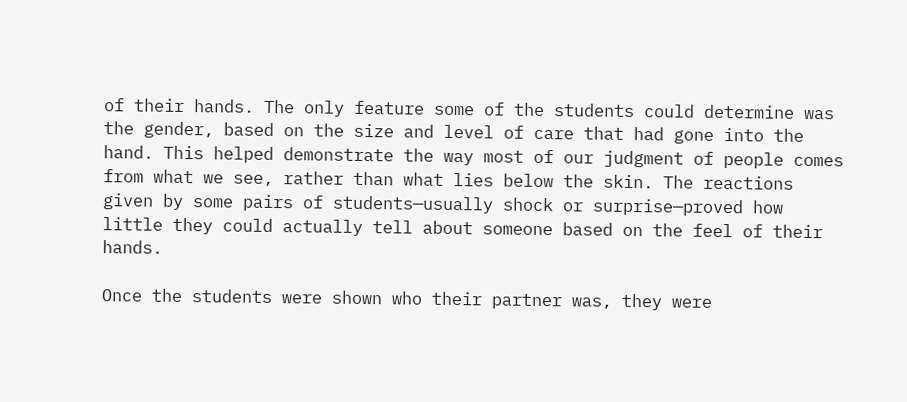of their hands. The only feature some of the students could determine was the gender, based on the size and level of care that had gone into the hand. This helped demonstrate the way most of our judgment of people comes from what we see, rather than what lies below the skin. The reactions given by some pairs of students—usually shock or surprise—proved how little they could actually tell about someone based on the feel of their hands.

Once the students were shown who their partner was, they were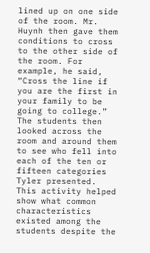lined up on one side of the room. Mr. Huynh then gave them conditions to cross to the other side of the room. For example, he said, “Cross the line if you are the first in your family to be going to college.” The students then looked across the room and around them to see who fell into each of the ten or fifteen categories Tyler presented. This activity helped show what common characteristics existed among the students despite the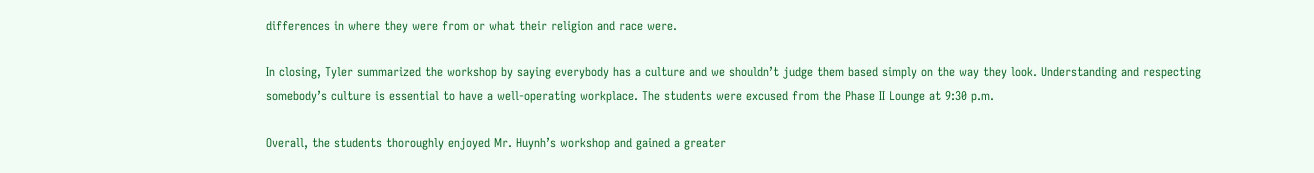differences in where they were from or what their religion and race were.

In closing, Tyler summarized the workshop by saying everybody has a culture and we shouldn’t judge them based simply on the way they look. Understanding and respecting somebody’s culture is essential to have a well-operating workplace. The students were excused from the Phase II Lounge at 9:30 p.m.

Overall, the students thoroughly enjoyed Mr. Huynh’s workshop and gained a greater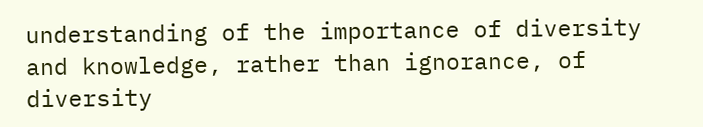understanding of the importance of diversity and knowledge, rather than ignorance, of diversity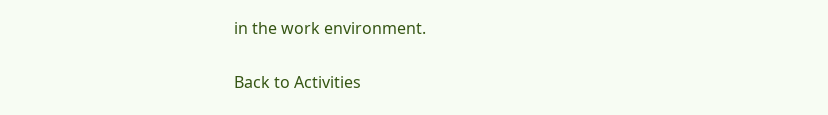in the work environment.

Back to Activities